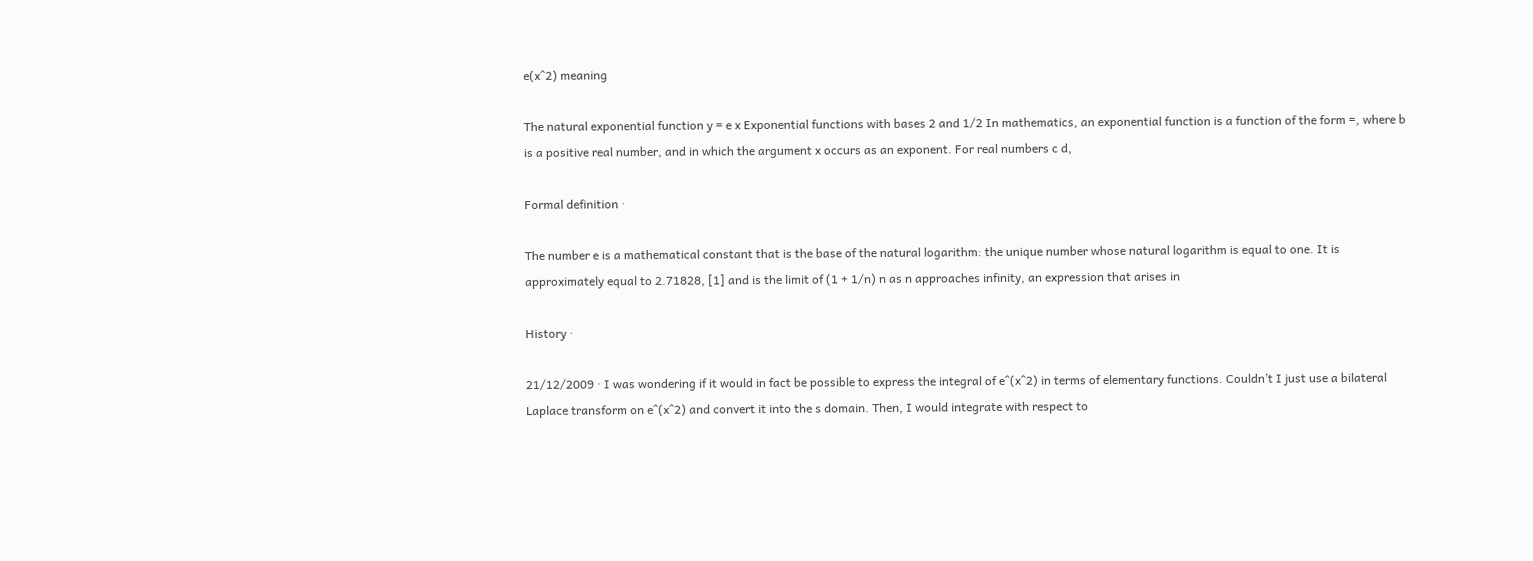e(x^2) meaning

The natural exponential function y = e x Exponential functions with bases 2 and 1/2 In mathematics, an exponential function is a function of the form =, where b is a positive real number, and in which the argument x occurs as an exponent. For real numbers c d,

Formal definition ·

The number e is a mathematical constant that is the base of the natural logarithm: the unique number whose natural logarithm is equal to one. It is approximately equal to 2.71828, [1] and is the limit of (1 + 1/n) n as n approaches infinity, an expression that arises in

History ·

21/12/2009 · I was wondering if it would in fact be possible to express the integral of e^(x^2) in terms of elementary functions. Couldn’t I just use a bilateral Laplace transform on e^(x^2) and convert it into the s domain. Then, I would integrate with respect to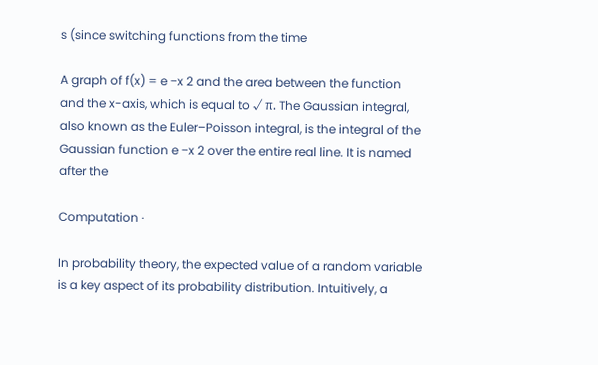s (since switching functions from the time

A graph of f(x) = e −x 2 and the area between the function and the x-axis, which is equal to √ π. The Gaussian integral, also known as the Euler–Poisson integral, is the integral of the Gaussian function e −x 2 over the entire real line. It is named after the

Computation ·

In probability theory, the expected value of a random variable is a key aspect of its probability distribution. Intuitively, a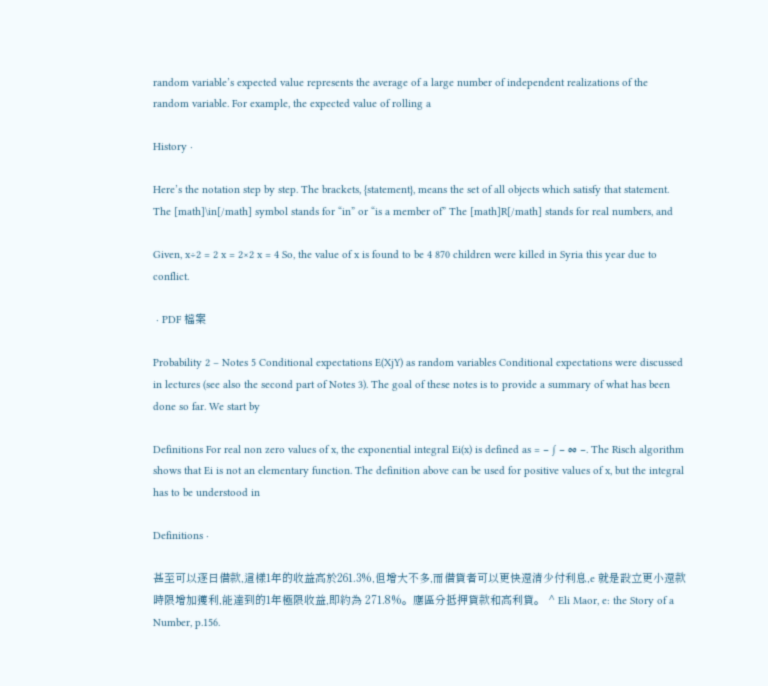random variable’s expected value represents the average of a large number of independent realizations of the random variable. For example, the expected value of rolling a

History ·

Here’s the notation step by step. The brackets, {statement}, means the set of all objects which satisfy that statement. The [math]\in[/math] symbol stands for “in” or “is a member of” The [math]R[/math] stands for real numbers, and

Given, x÷2 = 2 x = 2×2 x = 4 So, the value of x is found to be 4 870 children were killed in Syria this year due to conflict.

 · PDF 檔案

Probability 2 – Notes 5 Conditional expectations E(XjY) as random variables Conditional expectations were discussed in lectures (see also the second part of Notes 3). The goal of these notes is to provide a summary of what has been done so far. We start by

Definitions For real non zero values of x, the exponential integral Ei(x) is defined as = − ∫ − ∞ −. The Risch algorithm shows that Ei is not an elementary function. The definition above can be used for positive values of x, but the integral has to be understood in

Definitions ·

甚至可以逐日借款,這樣1年的收益高於261.3%,但增大不多,而借貸者可以更快還清少付利息,e 就是設立更小還款時限增加獲利,能達到的1年極限收益,即約為 271.8%。應區分抵押貸款和高利貸。 ^ Eli Maor, e: the Story of a Number, p.156.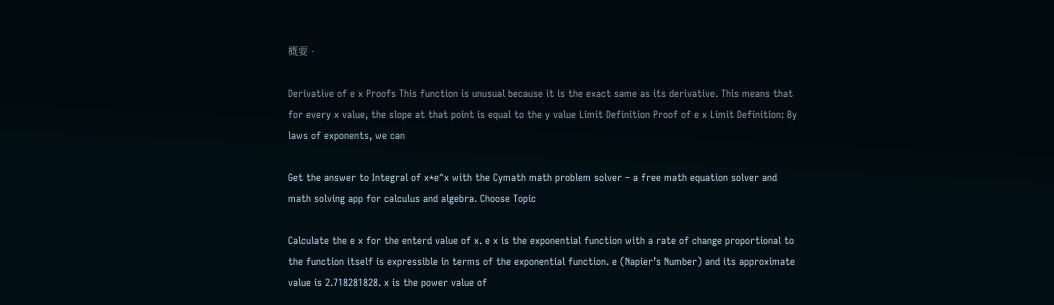概要 ·

Derivative of e x Proofs This function is unusual because it is the exact same as its derivative. This means that for every x value, the slope at that point is equal to the y value Limit Definition Proof of e x Limit Definition: By laws of exponents, we can

Get the answer to Integral of x*e^x with the Cymath math problem solver – a free math equation solver and math solving app for calculus and algebra. Choose Topic

Calculate the e x for the enterd value of x. e x is the exponential function with a rate of change proportional to the function itself is expressible in terms of the exponential function. e (Napier’s Number) and its approximate value is 2.718281828. x is the power value of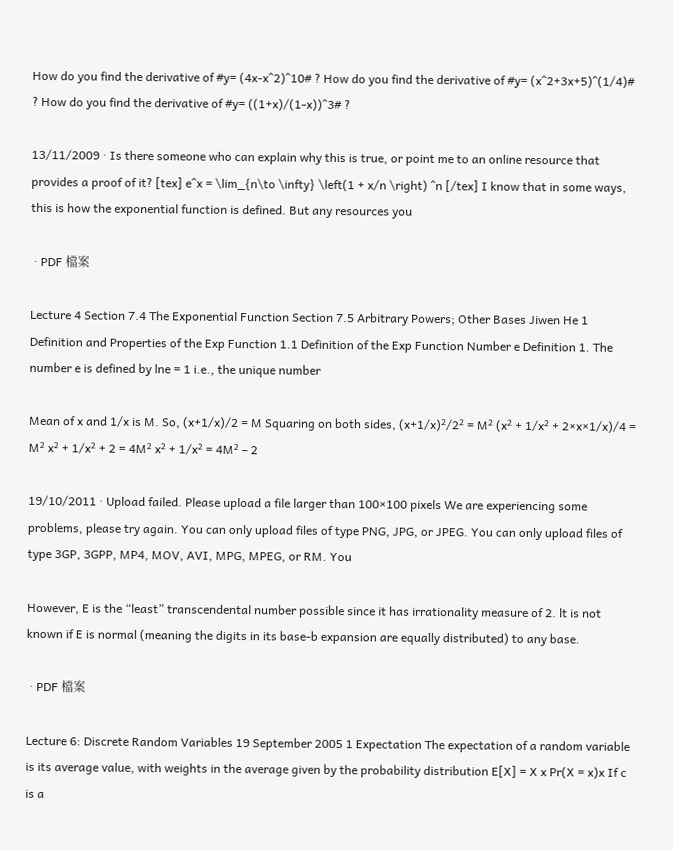How do you find the derivative of #y= (4x-x^2)^10# ? How do you find the derivative of #y= (x^2+3x+5)^(1/4)# ? How do you find the derivative of #y= ((1+x)/(1-x))^3# ?

13/11/2009 · Is there someone who can explain why this is true, or point me to an online resource that provides a proof of it? [tex] e^x = \lim_{n\to \infty} \left(1 + x/n \right) ^n [/tex] I know that in some ways, this is how the exponential function is defined. But any resources you

 · PDF 檔案

Lecture 4 Section 7.4 The Exponential Function Section 7.5 Arbitrary Powers; Other Bases Jiwen He 1 Definition and Properties of the Exp Function 1.1 Definition of the Exp Function Number e Definition 1. The number e is defined by lne = 1 i.e., the unique number

Mean of x and 1/x is M. So, (x+1/x)/2 = M Squaring on both sides, (x+1/x)²/2² = M² (x² + 1/x² + 2×x×1/x)/4 = M² x² + 1/x² + 2 = 4M² x² + 1/x² = 4M² – 2

19/10/2011 · Upload failed. Please upload a file larger than 100×100 pixels We are experiencing some problems, please try again. You can only upload files of type PNG, JPG, or JPEG. You can only upload files of type 3GP, 3GPP, MP4, MOV, AVI, MPG, MPEG, or RM. You

However, E is the “least” transcendental number possible since it has irrationality measure of 2. lt is not known if E is normal (meaning the digits in its base-b expansion are equally distributed) to any base.

 · PDF 檔案

Lecture 6: Discrete Random Variables 19 September 2005 1 Expectation The expectation of a random variable is its average value, with weights in the average given by the probability distribution E[X] = X x Pr(X = x)x If c is a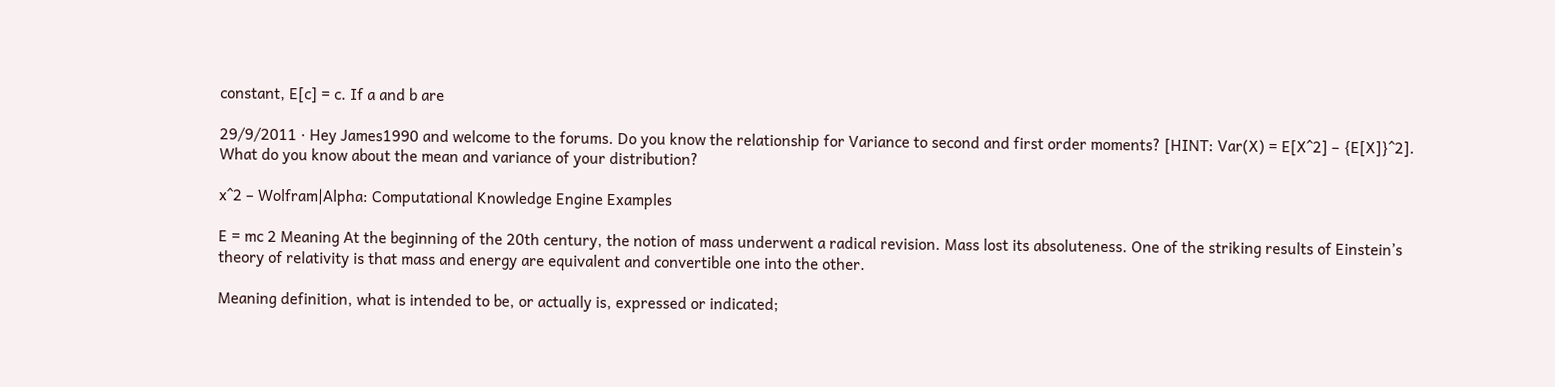constant, E[c] = c. If a and b are

29/9/2011 · Hey James1990 and welcome to the forums. Do you know the relationship for Variance to second and first order moments? [HINT: Var(X) = E[X^2] – {E[X]}^2]. What do you know about the mean and variance of your distribution?

x^2 – Wolfram|Alpha: Computational Knowledge Engine Examples

E = mc 2 Meaning At the beginning of the 20th century, the notion of mass underwent a radical revision. Mass lost its absoluteness. One of the striking results of Einstein’s theory of relativity is that mass and energy are equivalent and convertible one into the other.

Meaning definition, what is intended to be, or actually is, expressed or indicated;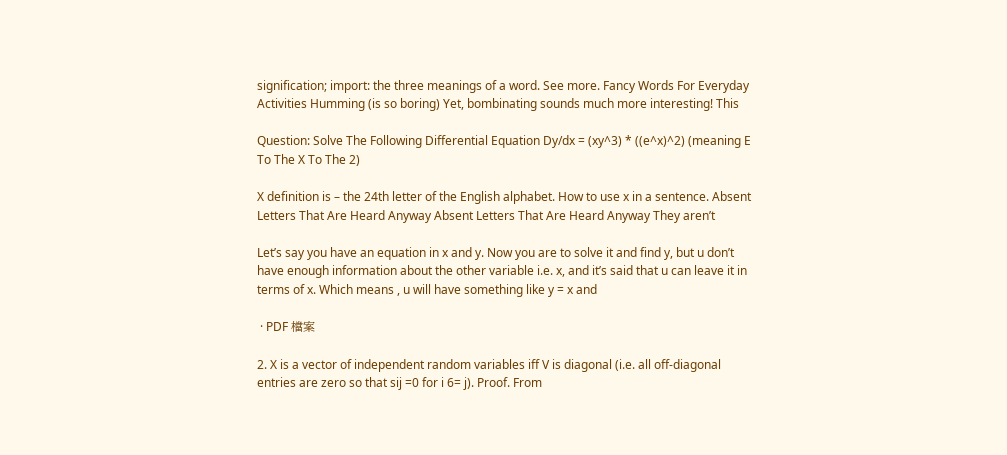signification; import: the three meanings of a word. See more. Fancy Words For Everyday Activities Humming (is so boring) Yet, bombinating sounds much more interesting! This

Question: Solve The Following Differential Equation Dy/dx = (xy^3) * ((e^x)^2) (meaning E To The X To The 2)

X definition is – the 24th letter of the English alphabet. How to use x in a sentence. Absent Letters That Are Heard Anyway Absent Letters That Are Heard Anyway They aren’t

Let’s say you have an equation in x and y. Now you are to solve it and find y, but u don’t have enough information about the other variable i.e. x, and it’s said that u can leave it in terms of x. Which means , u will have something like y = x and

 · PDF 檔案

2. X is a vector of independent random variables iff V is diagonal (i.e. all off-diagonal entries are zero so that sij =0 for i 6= j). Proof. From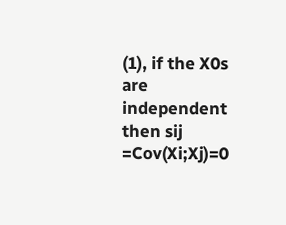(1), if the X0s are independent then sij =Cov(Xi;Xj)=0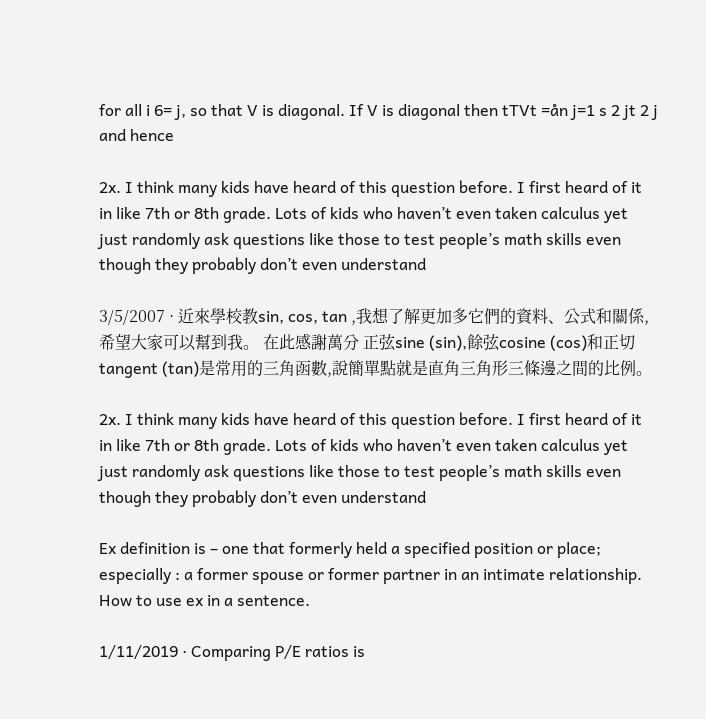for all i 6= j, so that V is diagonal. If V is diagonal then tTVt =ån j=1 s 2 jt 2 j and hence

2x. I think many kids have heard of this question before. I first heard of it in like 7th or 8th grade. Lots of kids who haven’t even taken calculus yet just randomly ask questions like those to test people’s math skills even though they probably don’t even understand

3/5/2007 · 近來學校教sin, cos, tan ,我想了解更加多它們的資料、公式和關係,希望大家可以幫到我。 在此感謝萬分 正弦sine (sin),餘弦cosine (cos)和正切tangent (tan)是常用的三角函數,說簡單點就是直角三角形三條邊之間的比例。

2x. I think many kids have heard of this question before. I first heard of it in like 7th or 8th grade. Lots of kids who haven’t even taken calculus yet just randomly ask questions like those to test people’s math skills even though they probably don’t even understand

Ex definition is – one that formerly held a specified position or place; especially : a former spouse or former partner in an intimate relationship. How to use ex in a sentence.

1/11/2019 · Comparing P/E ratios is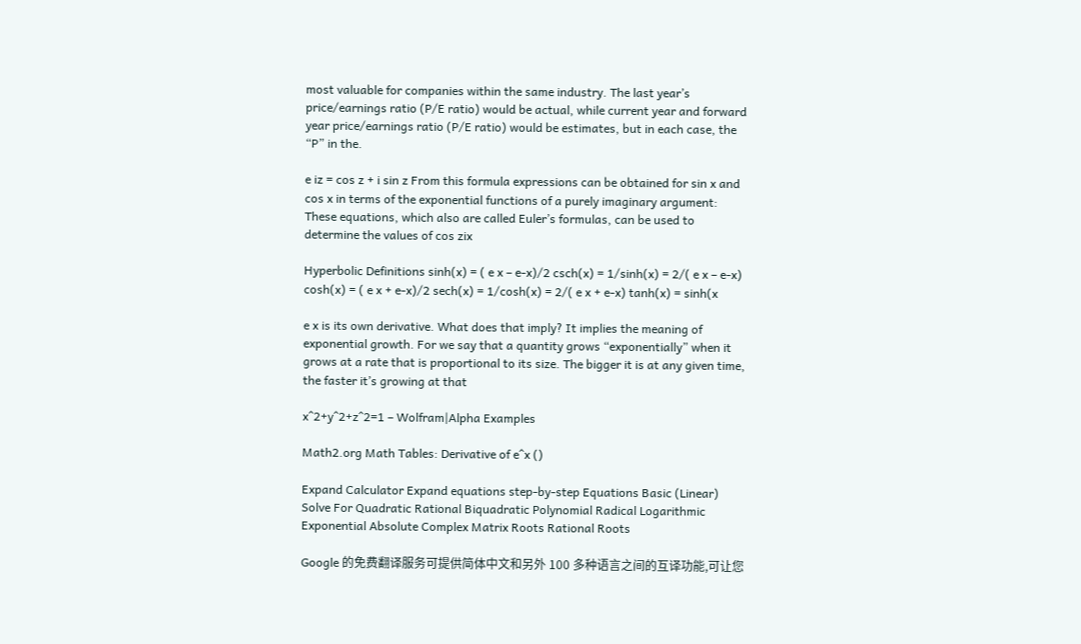most valuable for companies within the same industry. The last year’s price/earnings ratio (P/E ratio) would be actual, while current year and forward year price/earnings ratio (P/E ratio) would be estimates, but in each case, the “P” in the.

e iz = cos z + i sin z From this formula expressions can be obtained for sin x and cos x in terms of the exponential functions of a purely imaginary argument: These equations, which also are called Euler’s formulas, can be used to determine the values of cos zix

Hyperbolic Definitions sinh(x) = ( e x – e-x)/2 csch(x) = 1/sinh(x) = 2/( e x – e-x) cosh(x) = ( e x + e-x)/2 sech(x) = 1/cosh(x) = 2/( e x + e-x) tanh(x) = sinh(x

e x is its own derivative. What does that imply? It implies the meaning of exponential growth. For we say that a quantity grows “exponentially” when it grows at a rate that is proportional to its size. The bigger it is at any given time, the faster it’s growing at that

x^2+y^2+z^2=1 – Wolfram|Alpha Examples

Math2.org Math Tables: Derivative of e^x ()

Expand Calculator Expand equations step-by-step Equations Basic (Linear) Solve For Quadratic Rational Biquadratic Polynomial Radical Logarithmic Exponential Absolute Complex Matrix Roots Rational Roots

Google 的免费翻译服务可提供简体中文和另外 100 多种语言之间的互译功能,可让您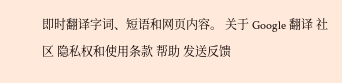即时翻译字词、短语和网页内容。 关于 Google 翻译 社区 隐私权和使用条款 帮助 发送反馈